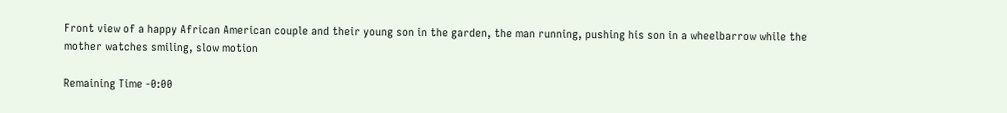Front view of a happy African American couple and their young son in the garden, the man running, pushing his son in a wheelbarrow while the mother watches smiling, slow motion

Remaining Time -0:00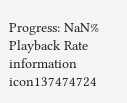Progress: NaN%
Playback Rate
information icon137474724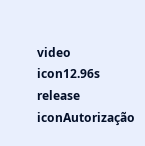video icon12.96s
release iconAutorização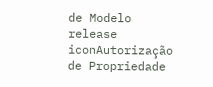de Modelo
release iconAutorização de Propriedade